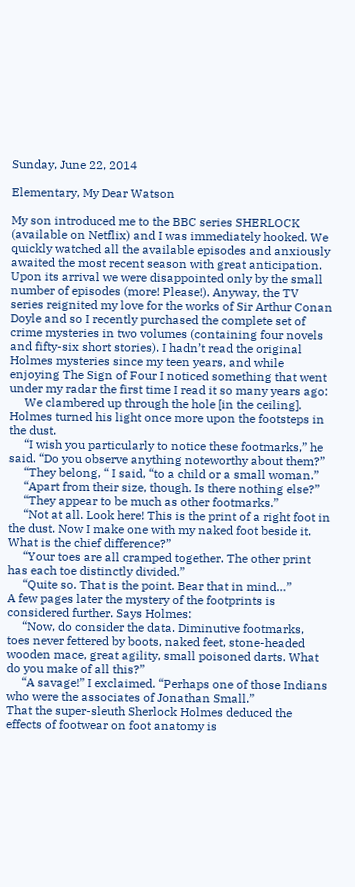Sunday, June 22, 2014

Elementary, My Dear Watson

My son introduced me to the BBC series SHERLOCK (available on Netflix) and I was immediately hooked. We quickly watched all the available episodes and anxiously awaited the most recent season with great anticipation. Upon its arrival we were disappointed only by the small number of episodes (more! Please!). Anyway, the TV series reignited my love for the works of Sir Arthur Conan Doyle and so I recently purchased the complete set of crime mysteries in two volumes (containing four novels and fifty-six short stories). I hadn’t read the original Holmes mysteries since my teen years, and while enjoying The Sign of Four I noticed something that went under my radar the first time I read it so many years ago:
     We clambered up through the hole [in the ceiling]. Holmes turned his light once more upon the footsteps in the dust.
     “I wish you particularly to notice these footmarks,” he said. “Do you observe anything noteworthy about them?”
     “They belong, “ I said, “to a child or a small woman.”
     “Apart from their size, though. Is there nothing else?”
     “They appear to be much as other footmarks.”
     “Not at all. Look here! This is the print of a right foot in the dust. Now I make one with my naked foot beside it. What is the chief difference?”
     “Your toes are all cramped together. The other print has each toe distinctly divided.”
     “Quite so. That is the point. Bear that in mind…”
A few pages later the mystery of the footprints is considered further. Says Holmes:
     “Now, do consider the data. Diminutive footmarks, toes never fettered by boots, naked feet, stone-headed wooden mace, great agility, small poisoned darts. What do you make of all this?”
     “A savage!” I exclaimed. “Perhaps one of those Indians who were the associates of Jonathan Small.”
That the super-sleuth Sherlock Holmes deduced the effects of footwear on foot anatomy is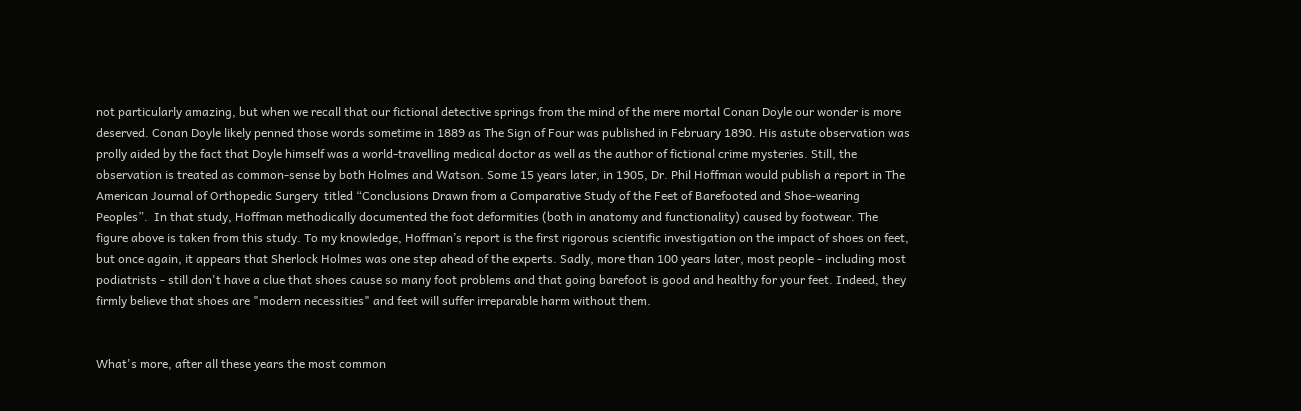not particularly amazing, but when we recall that our fictional detective springs from the mind of the mere mortal Conan Doyle our wonder is more deserved. Conan Doyle likely penned those words sometime in 1889 as The Sign of Four was published in February 1890. His astute observation was prolly aided by the fact that Doyle himself was a world-travelling medical doctor as well as the author of fictional crime mysteries. Still, the observation is treated as common-sense by both Holmes and Watson. Some 15 years later, in 1905, Dr. Phil Hoffman would publish a report in The American Journal of Orthopedic Surgery  titled “Conclusions Drawn from a Comparative Study of the Feet of Barefooted and Shoe-wearing Peoples”.  In that study, Hoffman methodically documented the foot deformities (both in anatomy and functionality) caused by footwear. The figure above is taken from this study. To my knowledge, Hoffman’s report is the first rigorous scientific investigation on the impact of shoes on feet, but once again, it appears that Sherlock Holmes was one step ahead of the experts. Sadly, more than 100 years later, most people - including most podiatrists - still don't have a clue that shoes cause so many foot problems and that going barefoot is good and healthy for your feet. Indeed, they firmly believe that shoes are "modern necessities" and feet will suffer irreparable harm without them.


What's more, after all these years the most common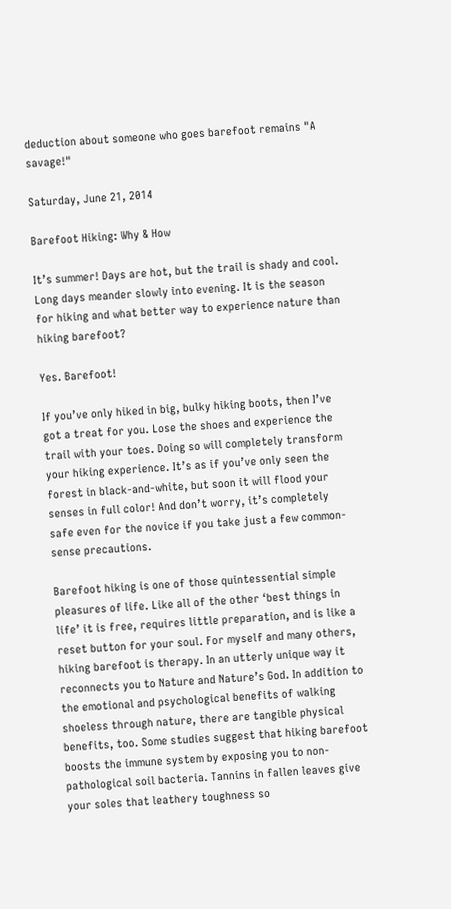deduction about someone who goes barefoot remains "A savage!"

Saturday, June 21, 2014

Barefoot Hiking: Why & How

It’s summer! Days are hot, but the trail is shady and cool. Long days meander slowly into evening. It is the season for hiking and what better way to experience nature than hiking barefoot?

Yes. Barefoot!

If you’ve only hiked in big, bulky hiking boots, then I’ve got a treat for you. Lose the shoes and experience the trail with your toes. Doing so will completely transform your hiking experience. It’s as if you’ve only seen the forest in black-and-white, but soon it will flood your senses in full color! And don’t worry, it’s completely safe even for the novice if you take just a few common-sense precautions.

Barefoot hiking is one of those quintessential simple pleasures of life. Like all of the other ‘best things in life’ it is free, requires little preparation, and is like a reset button for your soul. For myself and many others, hiking barefoot is therapy. In an utterly unique way it reconnects you to Nature and Nature’s God. In addition to the emotional and psychological benefits of walking shoeless through nature, there are tangible physical benefits, too. Some studies suggest that hiking barefoot boosts the immune system by exposing you to non-pathological soil bacteria. Tannins in fallen leaves give your soles that leathery toughness so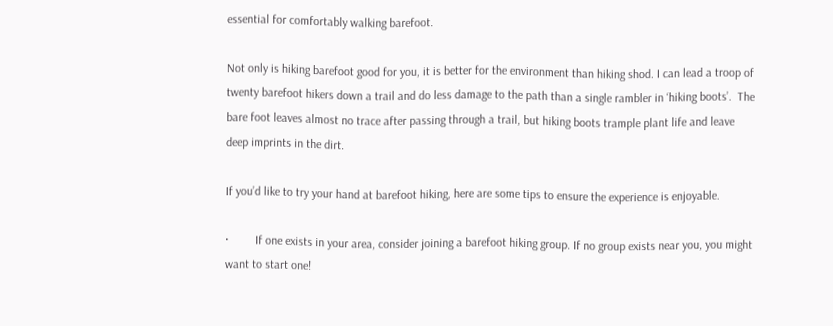essential for comfortably walking barefoot.

Not only is hiking barefoot good for you, it is better for the environment than hiking shod. I can lead a troop of twenty barefoot hikers down a trail and do less damage to the path than a single rambler in ‘hiking boots’.  The bare foot leaves almost no trace after passing through a trail, but hiking boots trample plant life and leave deep imprints in the dirt.

If you’d like to try your hand at barefoot hiking, here are some tips to ensure the experience is enjoyable.

·         If one exists in your area, consider joining a barefoot hiking group. If no group exists near you, you might want to start one!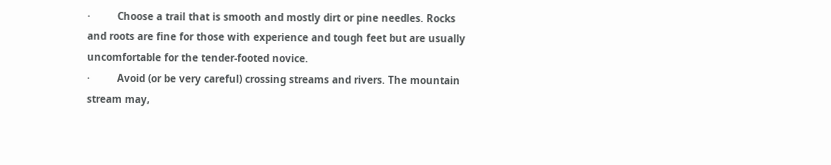·         Choose a trail that is smooth and mostly dirt or pine needles. Rocks and roots are fine for those with experience and tough feet but are usually uncomfortable for the tender-footed novice.
·         Avoid (or be very careful) crossing streams and rivers. The mountain stream may,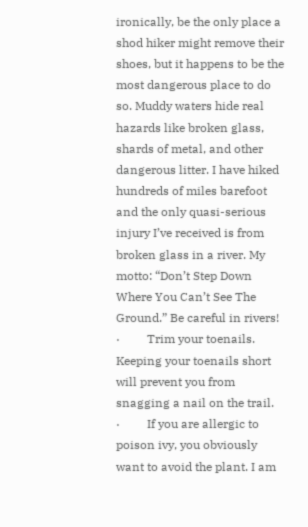ironically, be the only place a shod hiker might remove their shoes, but it happens to be the most dangerous place to do so. Muddy waters hide real hazards like broken glass, shards of metal, and other dangerous litter. I have hiked hundreds of miles barefoot and the only quasi-serious injury I’ve received is from broken glass in a river. My motto: “Don’t Step Down Where You Can’t See The Ground.” Be careful in rivers!
·         Trim your toenails. Keeping your toenails short will prevent you from snagging a nail on the trail.
·         If you are allergic to poison ivy, you obviously want to avoid the plant. I am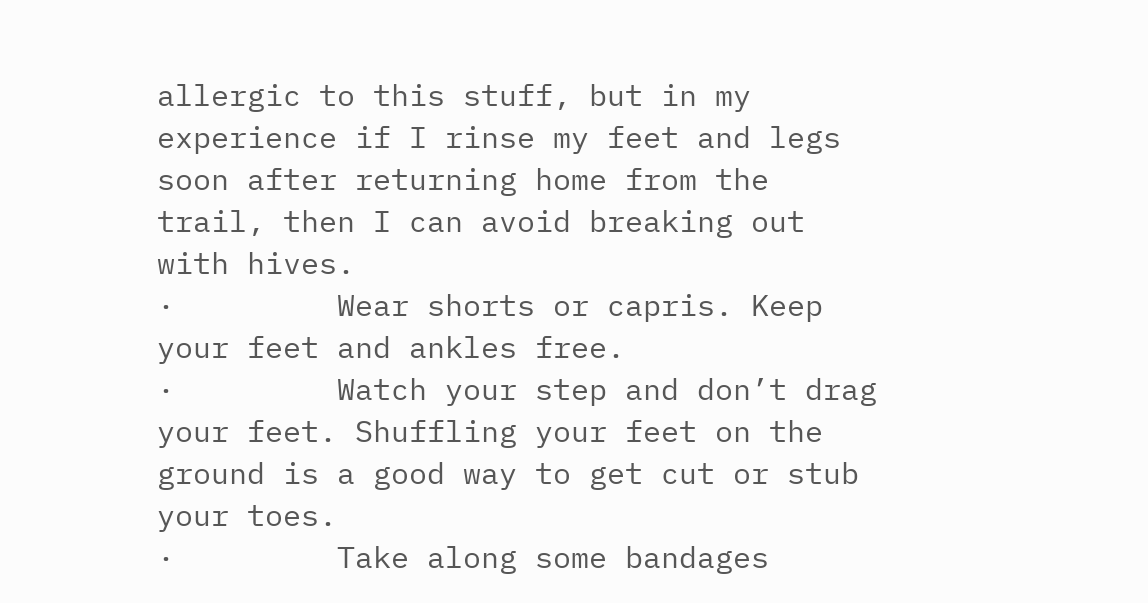allergic to this stuff, but in my experience if I rinse my feet and legs soon after returning home from the trail, then I can avoid breaking out with hives.
·         Wear shorts or capris. Keep your feet and ankles free.
·         Watch your step and don’t drag your feet. Shuffling your feet on the ground is a good way to get cut or stub your toes.
·         Take along some bandages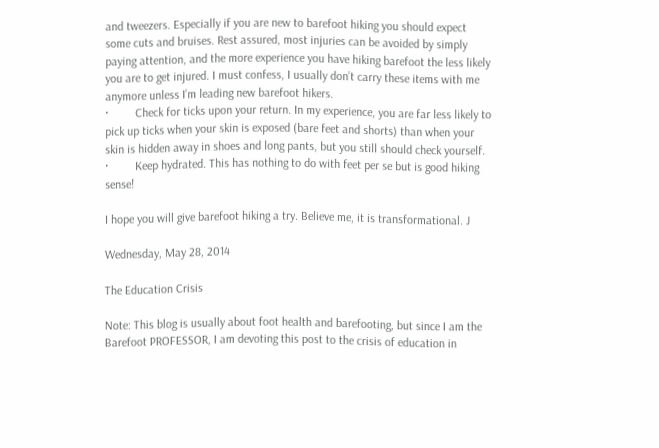and tweezers. Especially if you are new to barefoot hiking you should expect some cuts and bruises. Rest assured, most injuries can be avoided by simply paying attention, and the more experience you have hiking barefoot the less likely you are to get injured. I must confess, I usually don’t carry these items with me anymore unless I’m leading new barefoot hikers.
·         Check for ticks upon your return. In my experience, you are far less likely to pick up ticks when your skin is exposed (bare feet and shorts) than when your skin is hidden away in shoes and long pants, but you still should check yourself.
·         Keep hydrated. This has nothing to do with feet per se but is good hiking sense!

I hope you will give barefoot hiking a try. Believe me, it is transformational. J

Wednesday, May 28, 2014

The Education Crisis

Note: This blog is usually about foot health and barefooting, but since I am the Barefoot PROFESSOR, I am devoting this post to the crisis of education in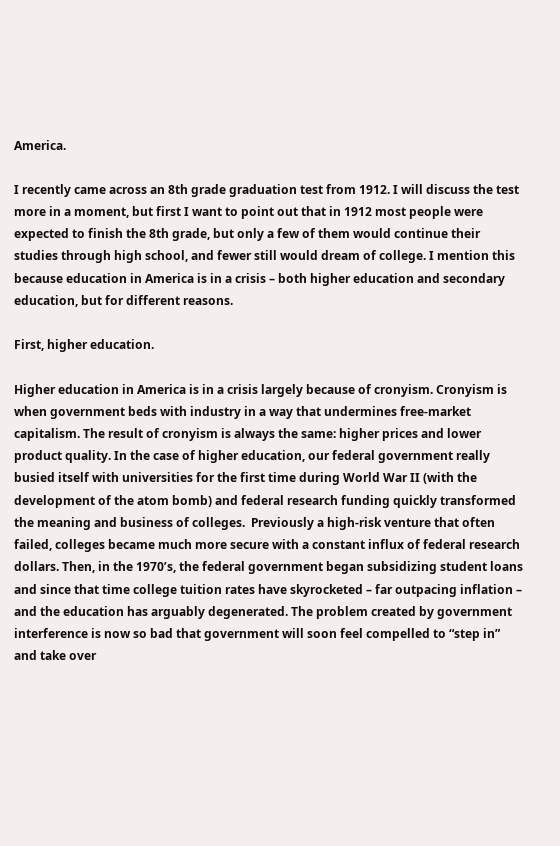America.

I recently came across an 8th grade graduation test from 1912. I will discuss the test more in a moment, but first I want to point out that in 1912 most people were expected to finish the 8th grade, but only a few of them would continue their studies through high school, and fewer still would dream of college. I mention this because education in America is in a crisis – both higher education and secondary education, but for different reasons.

First, higher education.

Higher education in America is in a crisis largely because of cronyism. Cronyism is when government beds with industry in a way that undermines free-market capitalism. The result of cronyism is always the same: higher prices and lower product quality. In the case of higher education, our federal government really busied itself with universities for the first time during World War II (with the development of the atom bomb) and federal research funding quickly transformed the meaning and business of colleges.  Previously a high-risk venture that often failed, colleges became much more secure with a constant influx of federal research dollars. Then, in the 1970’s, the federal government began subsidizing student loans and since that time college tuition rates have skyrocketed – far outpacing inflation – and the education has arguably degenerated. The problem created by government interference is now so bad that government will soon feel compelled to “step in” and take over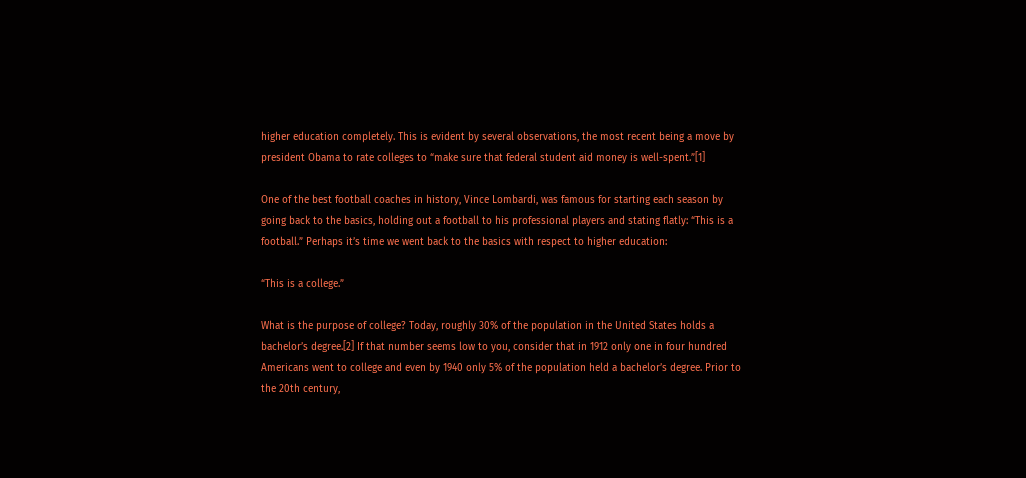higher education completely. This is evident by several observations, the most recent being a move by president Obama to rate colleges to “make sure that federal student aid money is well-spent.”[1]

One of the best football coaches in history, Vince Lombardi, was famous for starting each season by going back to the basics, holding out a football to his professional players and stating flatly: “This is a football.” Perhaps it’s time we went back to the basics with respect to higher education:

“This is a college.”

What is the purpose of college? Today, roughly 30% of the population in the United States holds a bachelor’s degree.[2] If that number seems low to you, consider that in 1912 only one in four hundred Americans went to college and even by 1940 only 5% of the population held a bachelor’s degree. Prior to the 20th century,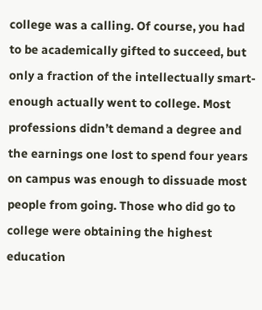college was a calling. Of course, you had to be academically gifted to succeed, but only a fraction of the intellectually smart-enough actually went to college. Most professions didn’t demand a degree and the earnings one lost to spend four years on campus was enough to dissuade most people from going. Those who did go to college were obtaining the highest education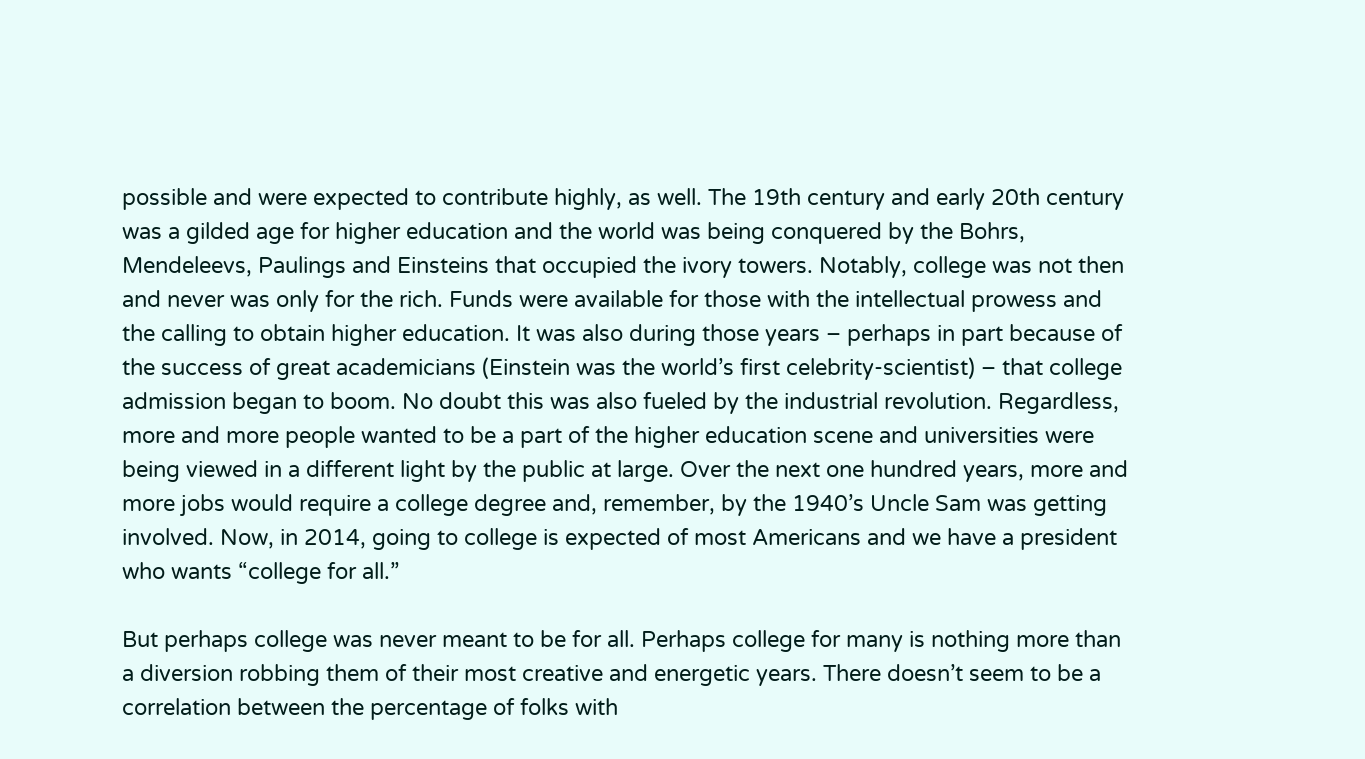possible and were expected to contribute highly, as well. The 19th century and early 20th century was a gilded age for higher education and the world was being conquered by the Bohrs, Mendeleevs, Paulings and Einsteins that occupied the ivory towers. Notably, college was not then and never was only for the rich. Funds were available for those with the intellectual prowess and the calling to obtain higher education. It was also during those years – perhaps in part because of the success of great academicians (Einstein was the world’s first celebrity-scientist) – that college admission began to boom. No doubt this was also fueled by the industrial revolution. Regardless, more and more people wanted to be a part of the higher education scene and universities were being viewed in a different light by the public at large. Over the next one hundred years, more and more jobs would require a college degree and, remember, by the 1940’s Uncle Sam was getting involved. Now, in 2014, going to college is expected of most Americans and we have a president who wants “college for all.”

But perhaps college was never meant to be for all. Perhaps college for many is nothing more than a diversion robbing them of their most creative and energetic years. There doesn’t seem to be a correlation between the percentage of folks with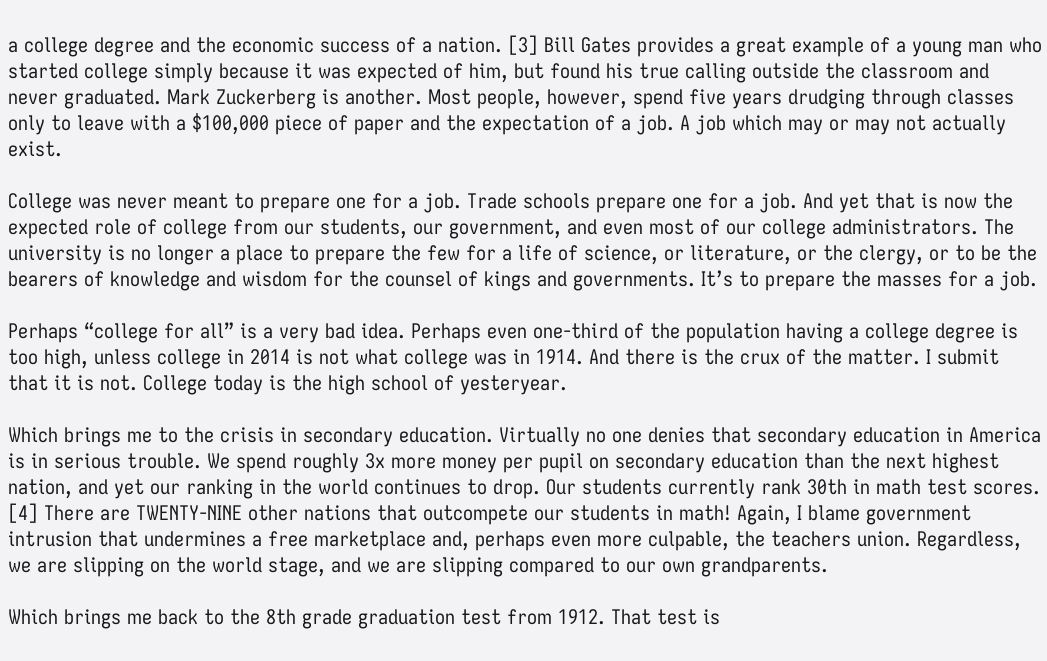a college degree and the economic success of a nation. [3] Bill Gates provides a great example of a young man who started college simply because it was expected of him, but found his true calling outside the classroom and never graduated. Mark Zuckerberg is another. Most people, however, spend five years drudging through classes only to leave with a $100,000 piece of paper and the expectation of a job. A job which may or may not actually exist.

College was never meant to prepare one for a job. Trade schools prepare one for a job. And yet that is now the expected role of college from our students, our government, and even most of our college administrators. The university is no longer a place to prepare the few for a life of science, or literature, or the clergy, or to be the bearers of knowledge and wisdom for the counsel of kings and governments. It’s to prepare the masses for a job.

Perhaps “college for all” is a very bad idea. Perhaps even one-third of the population having a college degree is too high, unless college in 2014 is not what college was in 1914. And there is the crux of the matter. I submit that it is not. College today is the high school of yesteryear.

Which brings me to the crisis in secondary education. Virtually no one denies that secondary education in America is in serious trouble. We spend roughly 3x more money per pupil on secondary education than the next highest nation, and yet our ranking in the world continues to drop. Our students currently rank 30th in math test scores. [4] There are TWENTY-NINE other nations that outcompete our students in math! Again, I blame government intrusion that undermines a free marketplace and, perhaps even more culpable, the teachers union. Regardless, we are slipping on the world stage, and we are slipping compared to our own grandparents.

Which brings me back to the 8th grade graduation test from 1912. That test is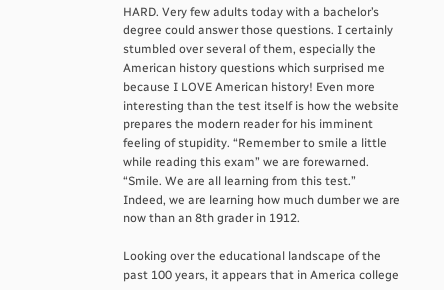HARD. Very few adults today with a bachelor’s degree could answer those questions. I certainly stumbled over several of them, especially the American history questions which surprised me because I LOVE American history! Even more interesting than the test itself is how the website prepares the modern reader for his imminent feeling of stupidity. “Remember to smile a little while reading this exam” we are forewarned. “Smile. We are all learning from this test.” Indeed, we are learning how much dumber we are now than an 8th grader in 1912.

Looking over the educational landscape of the past 100 years, it appears that in America college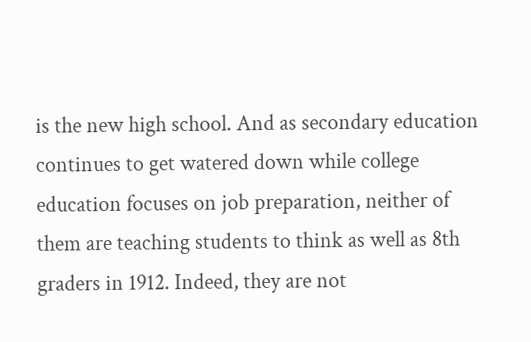is the new high school. And as secondary education continues to get watered down while college education focuses on job preparation, neither of them are teaching students to think as well as 8th graders in 1912. Indeed, they are not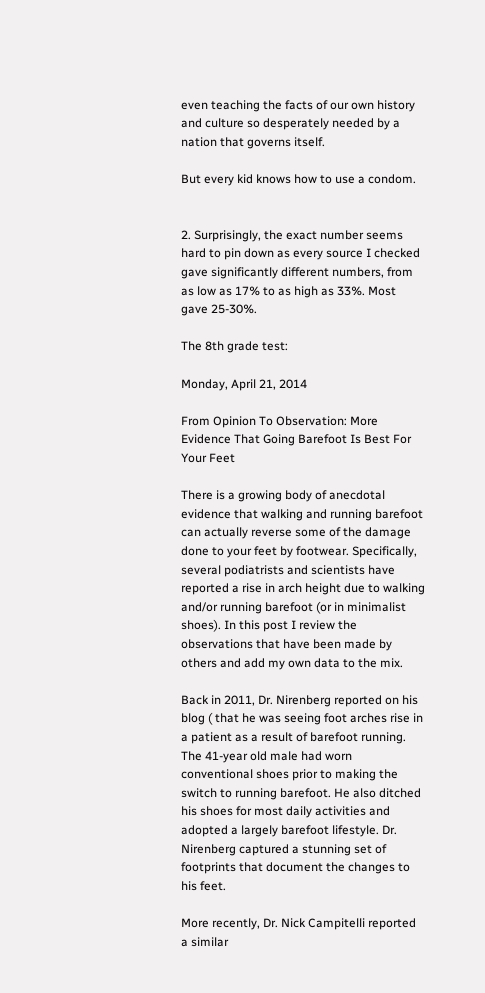even teaching the facts of our own history and culture so desperately needed by a nation that governs itself.

But every kid knows how to use a condom.


2. Surprisingly, the exact number seems hard to pin down as every source I checked gave significantly different numbers, from as low as 17% to as high as 33%. Most gave 25-30%.

The 8th grade test:

Monday, April 21, 2014

From Opinion To Observation: More Evidence That Going Barefoot Is Best For Your Feet

There is a growing body of anecdotal evidence that walking and running barefoot can actually reverse some of the damage done to your feet by footwear. Specifically, several podiatrists and scientists have reported a rise in arch height due to walking and/or running barefoot (or in minimalist shoes). In this post I review the observations that have been made by others and add my own data to the mix.

Back in 2011, Dr. Nirenberg reported on his blog ( that he was seeing foot arches rise in a patient as a result of barefoot running. The 41-year old male had worn conventional shoes prior to making the switch to running barefoot. He also ditched his shoes for most daily activities and adopted a largely barefoot lifestyle. Dr. Nirenberg captured a stunning set of footprints that document the changes to his feet.

More recently, Dr. Nick Campitelli reported a similar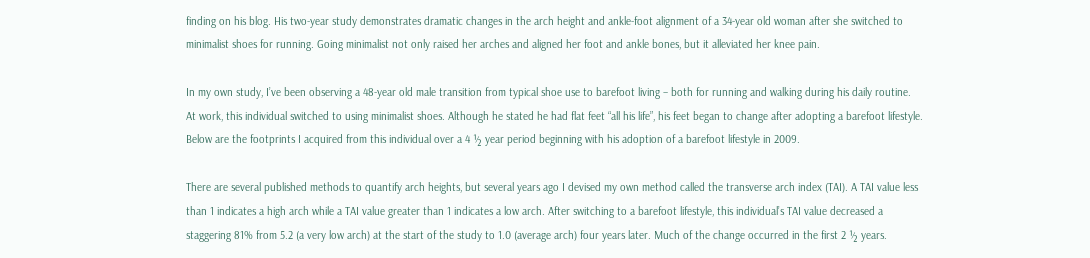finding on his blog. His two-year study demonstrates dramatic changes in the arch height and ankle-foot alignment of a 34-year old woman after she switched to minimalist shoes for running. Going minimalist not only raised her arches and aligned her foot and ankle bones, but it alleviated her knee pain.

In my own study, I’ve been observing a 48-year old male transition from typical shoe use to barefoot living – both for running and walking during his daily routine. At work, this individual switched to using minimalist shoes. Although he stated he had flat feet “all his life”, his feet began to change after adopting a barefoot lifestyle. Below are the footprints I acquired from this individual over a 4 ½ year period beginning with his adoption of a barefoot lifestyle in 2009.

There are several published methods to quantify arch heights, but several years ago I devised my own method called the transverse arch index (TAI). A TAI value less than 1 indicates a high arch while a TAI value greater than 1 indicates a low arch. After switching to a barefoot lifestyle, this individual’s TAI value decreased a staggering 81% from 5.2 (a very low arch) at the start of the study to 1.0 (average arch) four years later. Much of the change occurred in the first 2 ½ years.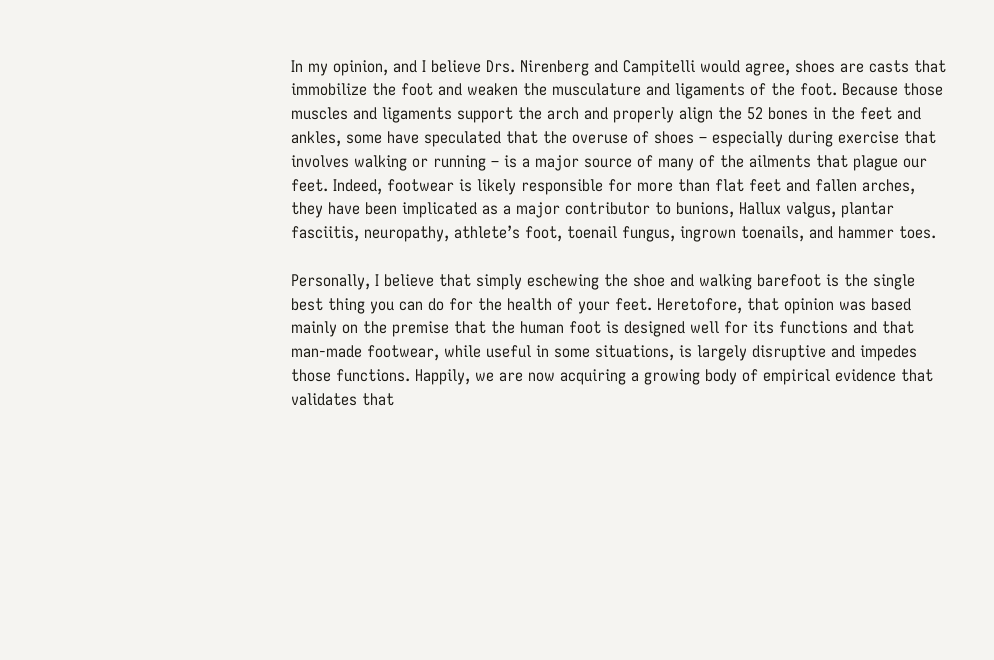In my opinion, and I believe Drs. Nirenberg and Campitelli would agree, shoes are casts that immobilize the foot and weaken the musculature and ligaments of the foot. Because those muscles and ligaments support the arch and properly align the 52 bones in the feet and ankles, some have speculated that the overuse of shoes – especially during exercise that involves walking or running – is a major source of many of the ailments that plague our feet. Indeed, footwear is likely responsible for more than flat feet and fallen arches, they have been implicated as a major contributor to bunions, Hallux valgus, plantar fasciitis, neuropathy, athlete’s foot, toenail fungus, ingrown toenails, and hammer toes.

Personally, I believe that simply eschewing the shoe and walking barefoot is the single best thing you can do for the health of your feet. Heretofore, that opinion was based mainly on the premise that the human foot is designed well for its functions and that man-made footwear, while useful in some situations, is largely disruptive and impedes those functions. Happily, we are now acquiring a growing body of empirical evidence that validates that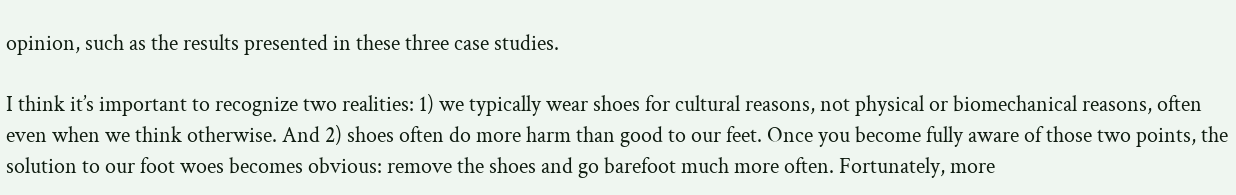opinion, such as the results presented in these three case studies.

I think it’s important to recognize two realities: 1) we typically wear shoes for cultural reasons, not physical or biomechanical reasons, often even when we think otherwise. And 2) shoes often do more harm than good to our feet. Once you become fully aware of those two points, the solution to our foot woes becomes obvious: remove the shoes and go barefoot much more often. Fortunately, more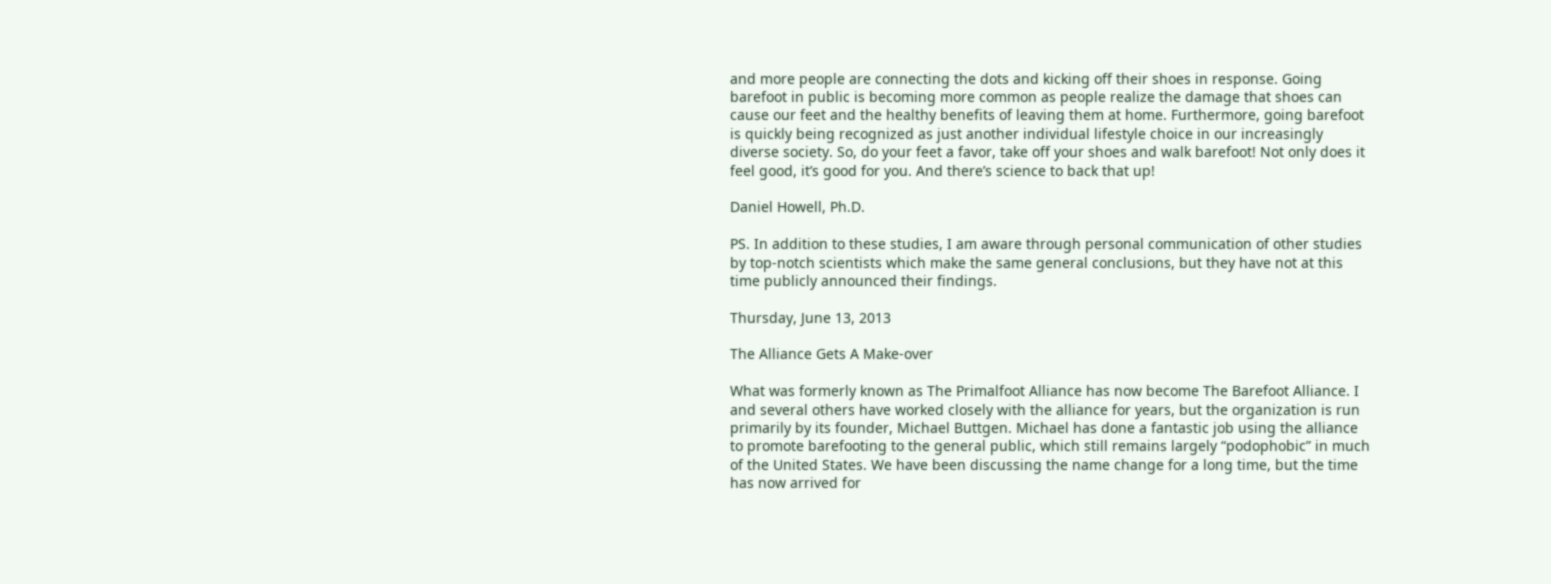and more people are connecting the dots and kicking off their shoes in response. Going barefoot in public is becoming more common as people realize the damage that shoes can cause our feet and the healthy benefits of leaving them at home. Furthermore, going barefoot is quickly being recognized as just another individual lifestyle choice in our increasingly diverse society. So, do your feet a favor, take off your shoes and walk barefoot! Not only does it feel good, it’s good for you. And there’s science to back that up!

Daniel Howell, Ph.D.

PS. In addition to these studies, I am aware through personal communication of other studies by top-notch scientists which make the same general conclusions, but they have not at this time publicly announced their findings.

Thursday, June 13, 2013

The Alliance Gets A Make-over

What was formerly known as The Primalfoot Alliance has now become The Barefoot Alliance. I and several others have worked closely with the alliance for years, but the organization is run primarily by its founder, Michael Buttgen. Michael has done a fantastic job using the alliance to promote barefooting to the general public, which still remains largely “podophobic” in much of the United States. We have been discussing the name change for a long time, but the time has now arrived for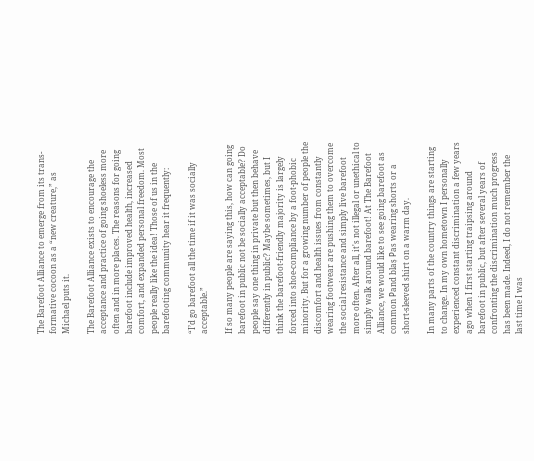The Barefoot Alliance to emerge from its trans-formative cocoon as a “new creature,” as Michael puts it.

The Barefoot Alliance exists to encourage the acceptance and practice of going shoeless more often and in more places. The reasons for going barefoot include improved health, increased comfort, and expanded personal freedom. Most people really like the idea! Those of us in the barefooting community hear it frequently:

“I’d go barefoot all the time if it was socially acceptable.”

If so many people are saying this, how can going barefoot in public not be socially acceptable? Do people say one thing in private but then behave differently in public? Maybe sometimes, but I think the barefoot-friendly majority is largely forced into shoe-compliance by a foot-phobic minority. But for a growing number of people the discomfort and health issues from constantly wearing footwear are pushing them to overcome the social resistance and simply live barefoot more often. After all, it's not illegal or unethical to simply walk around barefoot! At The Barefoot Alliance, we would like to see going barefoot as common Рand blas̩ Рas wearing shorts or a short-sleeved shirt on a warm day.

In many parts of the country things are starting to change. In my own hometown I personally experienced constant discrimination a few years ago when I first starting traipsing around barefoot in public, but after several years of confronting the discrimination much progress has been made. Indeed, I do not remember the last time I was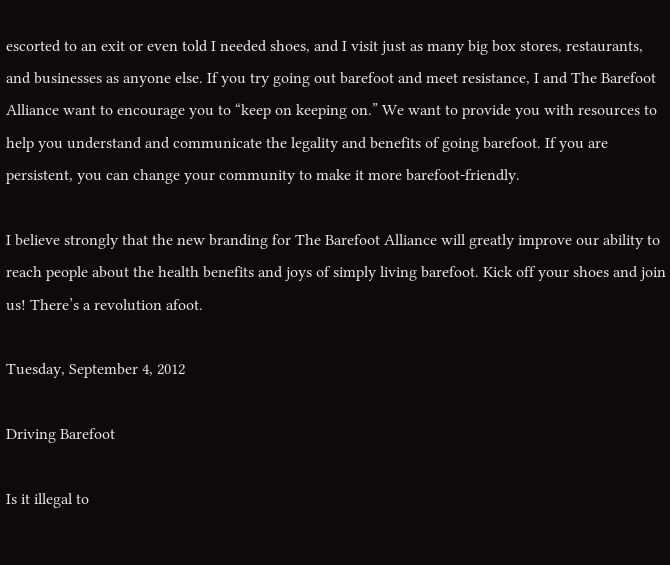escorted to an exit or even told I needed shoes, and I visit just as many big box stores, restaurants, and businesses as anyone else. If you try going out barefoot and meet resistance, I and The Barefoot Alliance want to encourage you to “keep on keeping on.” We want to provide you with resources to help you understand and communicate the legality and benefits of going barefoot. If you are persistent, you can change your community to make it more barefoot-friendly.

I believe strongly that the new branding for The Barefoot Alliance will greatly improve our ability to reach people about the health benefits and joys of simply living barefoot. Kick off your shoes and join us! There’s a revolution afoot.

Tuesday, September 4, 2012

Driving Barefoot

Is it illegal to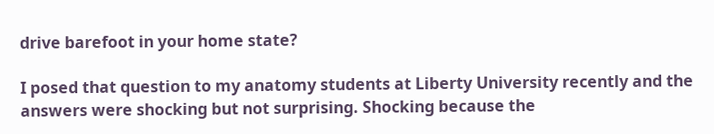drive barefoot in your home state?

I posed that question to my anatomy students at Liberty University recently and the answers were shocking but not surprising. Shocking because the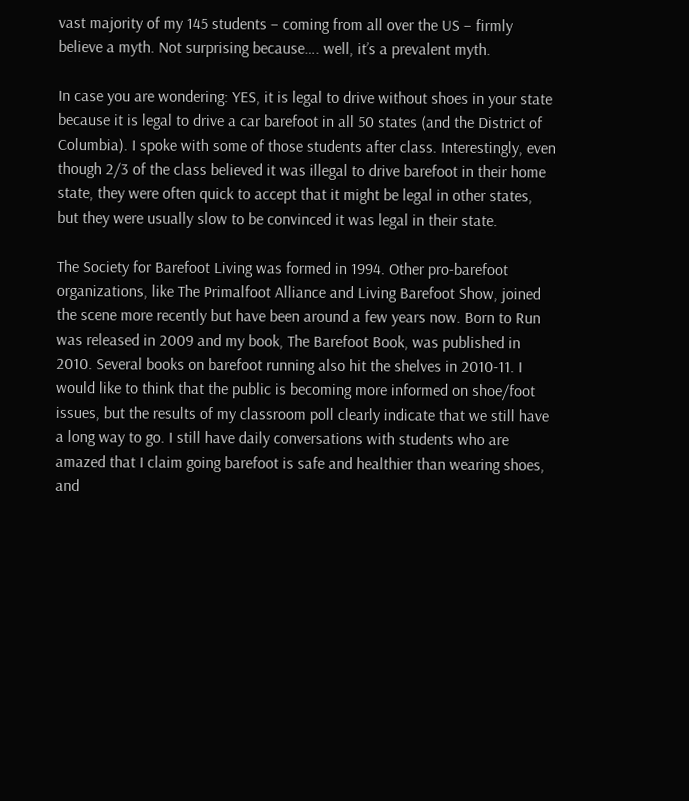vast majority of my 145 students – coming from all over the US – firmly believe a myth. Not surprising because…. well, it’s a prevalent myth.

In case you are wondering: YES, it is legal to drive without shoes in your state because it is legal to drive a car barefoot in all 50 states (and the District of Columbia). I spoke with some of those students after class. Interestingly, even though 2/3 of the class believed it was illegal to drive barefoot in their home state, they were often quick to accept that it might be legal in other states, but they were usually slow to be convinced it was legal in their state.

The Society for Barefoot Living was formed in 1994. Other pro-barefoot organizations, like The Primalfoot Alliance and Living Barefoot Show, joined the scene more recently but have been around a few years now. Born to Run was released in 2009 and my book, The Barefoot Book, was published in 2010. Several books on barefoot running also hit the shelves in 2010-11. I would like to think that the public is becoming more informed on shoe/foot issues, but the results of my classroom poll clearly indicate that we still have a long way to go. I still have daily conversations with students who are amazed that I claim going barefoot is safe and healthier than wearing shoes, and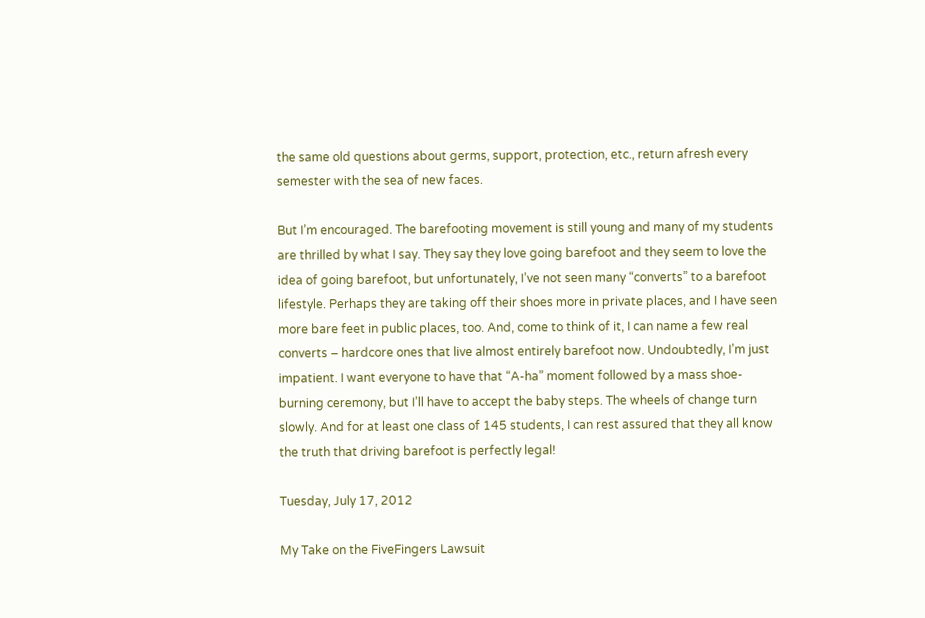the same old questions about germs, support, protection, etc., return afresh every semester with the sea of new faces.

But I’m encouraged. The barefooting movement is still young and many of my students are thrilled by what I say. They say they love going barefoot and they seem to love the idea of going barefoot, but unfortunately, I’ve not seen many “converts” to a barefoot lifestyle. Perhaps they are taking off their shoes more in private places, and I have seen more bare feet in public places, too. And, come to think of it, I can name a few real converts – hardcore ones that live almost entirely barefoot now. Undoubtedly, I’m just impatient. I want everyone to have that “A-ha” moment followed by a mass shoe-burning ceremony, but I’ll have to accept the baby steps. The wheels of change turn slowly. And for at least one class of 145 students, I can rest assured that they all know the truth that driving barefoot is perfectly legal!

Tuesday, July 17, 2012

My Take on the FiveFingers Lawsuit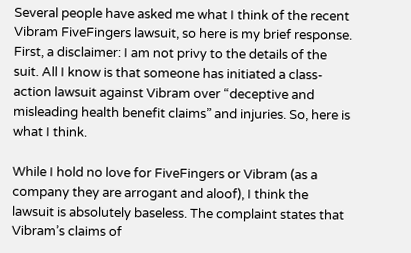Several people have asked me what I think of the recent Vibram FiveFingers lawsuit, so here is my brief response. First, a disclaimer: I am not privy to the details of the suit. All I know is that someone has initiated a class-action lawsuit against Vibram over “deceptive and misleading health benefit claims” and injuries. So, here is what I think.

While I hold no love for FiveFingers or Vibram (as a company they are arrogant and aloof), I think the lawsuit is absolutely baseless. The complaint states that Vibram’s claims of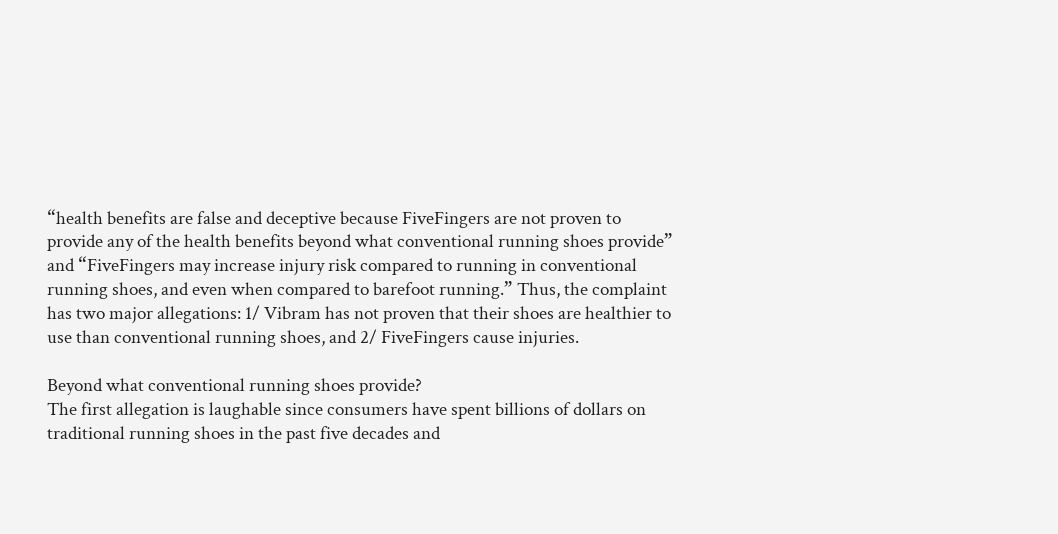“health benefits are false and deceptive because FiveFingers are not proven to provide any of the health benefits beyond what conventional running shoes provide” and “FiveFingers may increase injury risk compared to running in conventional running shoes, and even when compared to barefoot running.” Thus, the complaint has two major allegations: 1/ Vibram has not proven that their shoes are healthier to use than conventional running shoes, and 2/ FiveFingers cause injuries.

Beyond what conventional running shoes provide?
The first allegation is laughable since consumers have spent billions of dollars on traditional running shoes in the past five decades and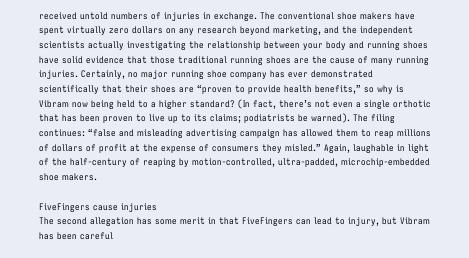received untold numbers of injuries in exchange. The conventional shoe makers have spent virtually zero dollars on any research beyond marketing, and the independent scientists actually investigating the relationship between your body and running shoes have solid evidence that those traditional running shoes are the cause of many running injuries. Certainly, no major running shoe company has ever demonstrated scientifically that their shoes are “proven to provide health benefits,” so why is Vibram now being held to a higher standard? (In fact, there’s not even a single orthotic that has been proven to live up to its claims; podiatrists be warned). The filing continues: “false and misleading advertising campaign has allowed them to reap millions of dollars of profit at the expense of consumers they misled.” Again, laughable in light of the half-century of reaping by motion-controlled, ultra-padded, microchip-embedded shoe makers.

FiveFingers cause injuries
The second allegation has some merit in that FiveFingers can lead to injury, but Vibram has been careful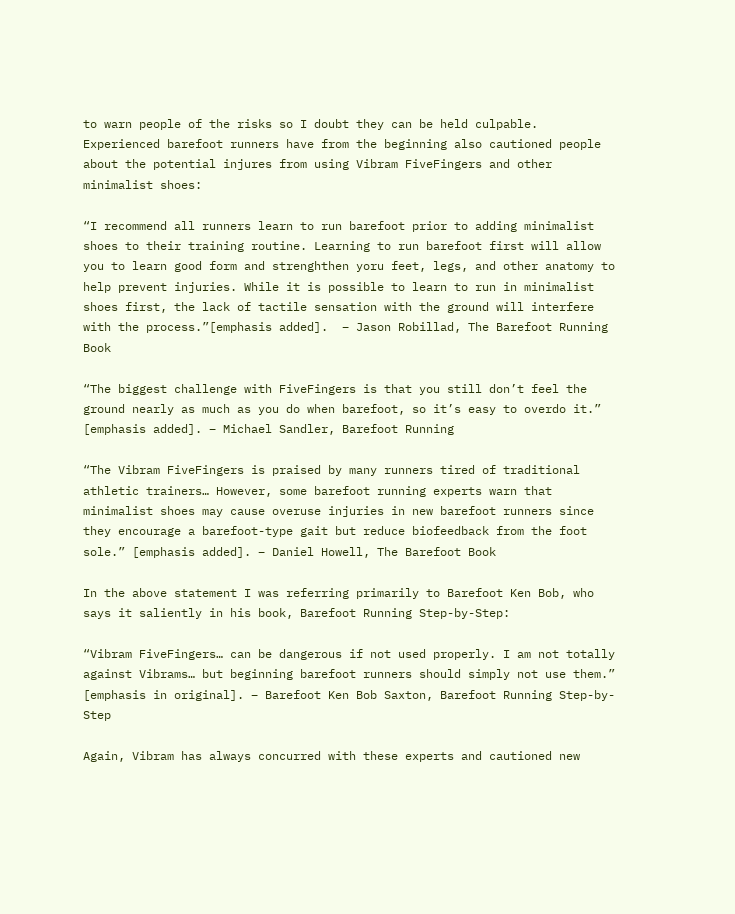to warn people of the risks so I doubt they can be held culpable. Experienced barefoot runners have from the beginning also cautioned people about the potential injures from using Vibram FiveFingers and other minimalist shoes:

“I recommend all runners learn to run barefoot prior to adding minimalist shoes to their training routine. Learning to run barefoot first will allow you to learn good form and strenghthen yoru feet, legs, and other anatomy to help prevent injuries. While it is possible to learn to run in minimalist shoes first, the lack of tactile sensation with the ground will interfere with the process.”[emphasis added].  – Jason Robillad, The Barefoot Running Book

“The biggest challenge with FiveFingers is that you still don’t feel the ground nearly as much as you do when barefoot, so it’s easy to overdo it.” [emphasis added]. – Michael Sandler, Barefoot Running

“The Vibram FiveFingers is praised by many runners tired of traditional athletic trainers… However, some barefoot running experts warn that minimalist shoes may cause overuse injuries in new barefoot runners since they encourage a barefoot-type gait but reduce biofeedback from the foot sole.” [emphasis added]. – Daniel Howell, The Barefoot Book

In the above statement I was referring primarily to Barefoot Ken Bob, who says it saliently in his book, Barefoot Running Step-by-Step:

“Vibram FiveFingers… can be dangerous if not used properly. I am not totally against Vibrams… but beginning barefoot runners should simply not use them.” [emphasis in original]. – Barefoot Ken Bob Saxton, Barefoot Running Step-by-Step

Again, Vibram has always concurred with these experts and cautioned new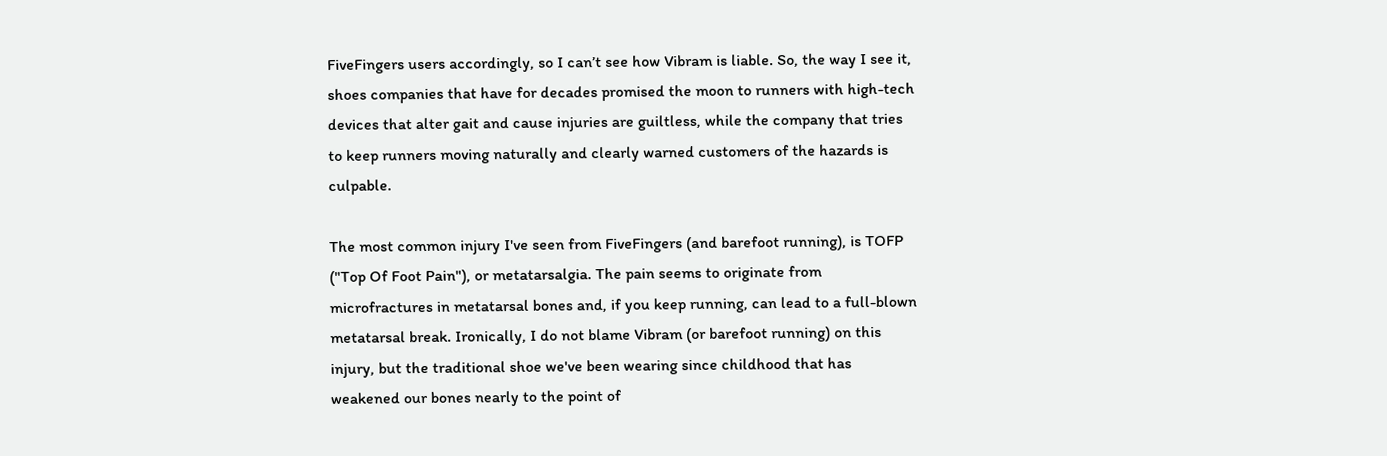FiveFingers users accordingly, so I can’t see how Vibram is liable. So, the way I see it, shoes companies that have for decades promised the moon to runners with high-tech devices that alter gait and cause injuries are guiltless, while the company that tries to keep runners moving naturally and clearly warned customers of the hazards is culpable.

The most common injury I've seen from FiveFingers (and barefoot running), is TOFP ("Top Of Foot Pain"), or metatarsalgia. The pain seems to originate from microfractures in metatarsal bones and, if you keep running, can lead to a full-blown metatarsal break. Ironically, I do not blame Vibram (or barefoot running) on this injury, but the traditional shoe we've been wearing since childhood that has weakened our bones nearly to the point of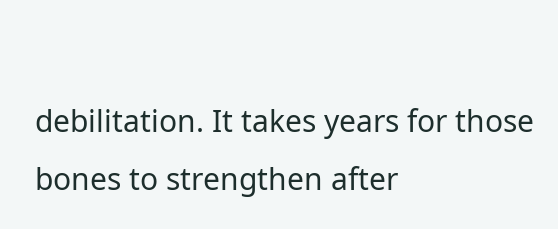debilitation. It takes years for those bones to strengthen after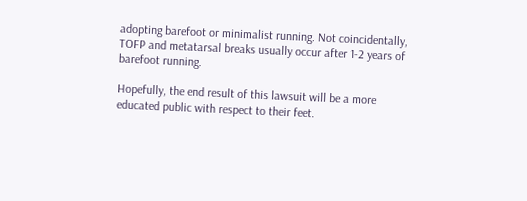adopting barefoot or minimalist running. Not coincidentally, TOFP and metatarsal breaks usually occur after 1-2 years of barefoot running.

Hopefully, the end result of this lawsuit will be a more educated public with respect to their feet.